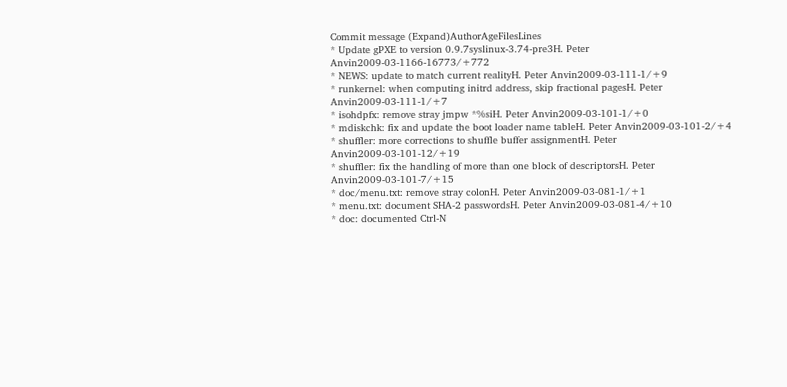Commit message (Expand)AuthorAgeFilesLines
* Update gPXE to version 0.9.7syslinux-3.74-pre3H. Peter Anvin2009-03-1166-16773/+772
* NEWS: update to match current realityH. Peter Anvin2009-03-111-1/+9
* runkernel: when computing initrd address, skip fractional pagesH. Peter Anvin2009-03-111-1/+7
* isohdpfx: remove stray jmpw *%siH. Peter Anvin2009-03-101-1/+0
* mdiskchk: fix and update the boot loader name tableH. Peter Anvin2009-03-101-2/+4
* shuffler: more corrections to shuffle buffer assignmentH. Peter Anvin2009-03-101-12/+19
* shuffler: fix the handling of more than one block of descriptorsH. Peter Anvin2009-03-101-7/+15
* doc/menu.txt: remove stray colonH. Peter Anvin2009-03-081-1/+1
* menu.txt: document SHA-2 passwordsH. Peter Anvin2009-03-081-4/+10
* doc: documented Ctrl-N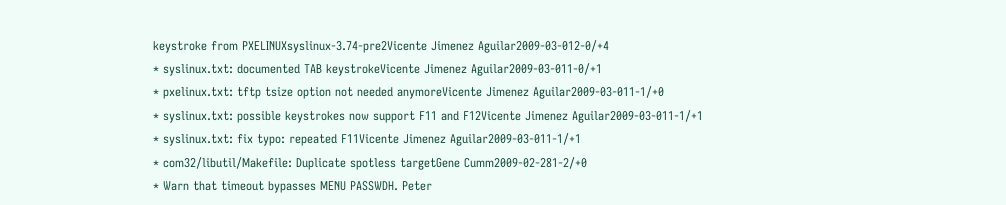keystroke from PXELINUXsyslinux-3.74-pre2Vicente Jimenez Aguilar2009-03-012-0/+4
* syslinux.txt: documented TAB keystrokeVicente Jimenez Aguilar2009-03-011-0/+1
* pxelinux.txt: tftp tsize option not needed anymoreVicente Jimenez Aguilar2009-03-011-1/+0
* syslinux.txt: possible keystrokes now support F11 and F12Vicente Jimenez Aguilar2009-03-011-1/+1
* syslinux.txt: fix typo: repeated F11Vicente Jimenez Aguilar2009-03-011-1/+1
* com32/libutil/Makefile: Duplicate spotless targetGene Cumm2009-02-281-2/+0
* Warn that timeout bypasses MENU PASSWDH. Peter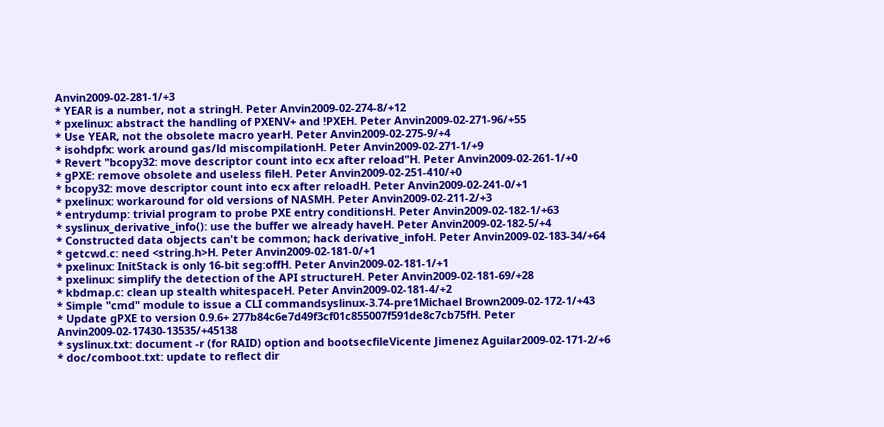Anvin2009-02-281-1/+3
* YEAR is a number, not a stringH. Peter Anvin2009-02-274-8/+12
* pxelinux: abstract the handling of PXENV+ and !PXEH. Peter Anvin2009-02-271-96/+55
* Use YEAR, not the obsolete macro yearH. Peter Anvin2009-02-275-9/+4
* isohdpfx: work around gas/ld miscompilationH. Peter Anvin2009-02-271-1/+9
* Revert "bcopy32: move descriptor count into ecx after reload"H. Peter Anvin2009-02-261-1/+0
* gPXE: remove obsolete and useless fileH. Peter Anvin2009-02-251-410/+0
* bcopy32: move descriptor count into ecx after reloadH. Peter Anvin2009-02-241-0/+1
* pxelinux: workaround for old versions of NASMH. Peter Anvin2009-02-211-2/+3
* entrydump: trivial program to probe PXE entry conditionsH. Peter Anvin2009-02-182-1/+63
* syslinux_derivative_info(): use the buffer we already haveH. Peter Anvin2009-02-182-5/+4
* Constructed data objects can't be common; hack derivative_infoH. Peter Anvin2009-02-183-34/+64
* getcwd.c: need <string.h>H. Peter Anvin2009-02-181-0/+1
* pxelinux: InitStack is only 16-bit seg:offH. Peter Anvin2009-02-181-1/+1
* pxelinux: simplify the detection of the API structureH. Peter Anvin2009-02-181-69/+28
* kbdmap.c: clean up stealth whitespaceH. Peter Anvin2009-02-181-4/+2
* Simple "cmd" module to issue a CLI commandsyslinux-3.74-pre1Michael Brown2009-02-172-1/+43
* Update gPXE to version 0.9.6+ 277b84c6e7d49f3cf01c855007f591de8c7cb75fH. Peter Anvin2009-02-17430-13535/+45138
* syslinux.txt: document -r (for RAID) option and bootsecfileVicente Jimenez Aguilar2009-02-171-2/+6
* doc/comboot.txt: update to reflect dir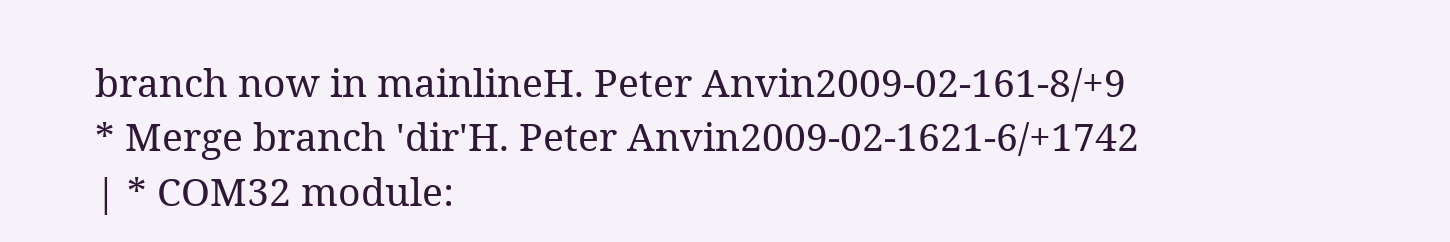branch now in mainlineH. Peter Anvin2009-02-161-8/+9
* Merge branch 'dir'H. Peter Anvin2009-02-1621-6/+1742
| * COM32 module: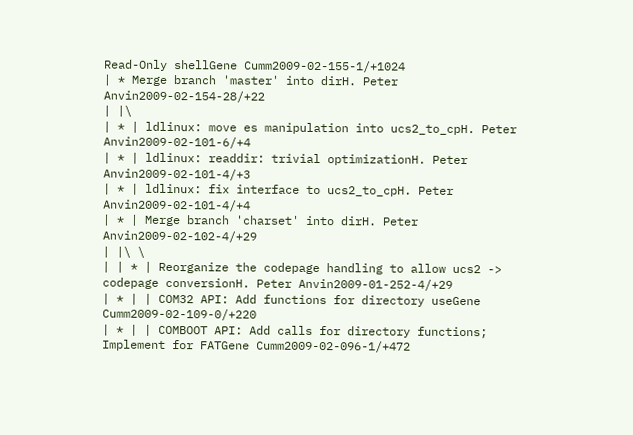Read-Only shellGene Cumm2009-02-155-1/+1024
| * Merge branch 'master' into dirH. Peter Anvin2009-02-154-28/+22
| |\
| * | ldlinux: move es manipulation into ucs2_to_cpH. Peter Anvin2009-02-101-6/+4
| * | ldlinux: readdir: trivial optimizationH. Peter Anvin2009-02-101-4/+3
| * | ldlinux: fix interface to ucs2_to_cpH. Peter Anvin2009-02-101-4/+4
| * | Merge branch 'charset' into dirH. Peter Anvin2009-02-102-4/+29
| |\ \
| | * | Reorganize the codepage handling to allow ucs2 -> codepage conversionH. Peter Anvin2009-01-252-4/+29
| * | | COM32 API: Add functions for directory useGene Cumm2009-02-109-0/+220
| * | | COMBOOT API: Add calls for directory functions; Implement for FATGene Cumm2009-02-096-1/+472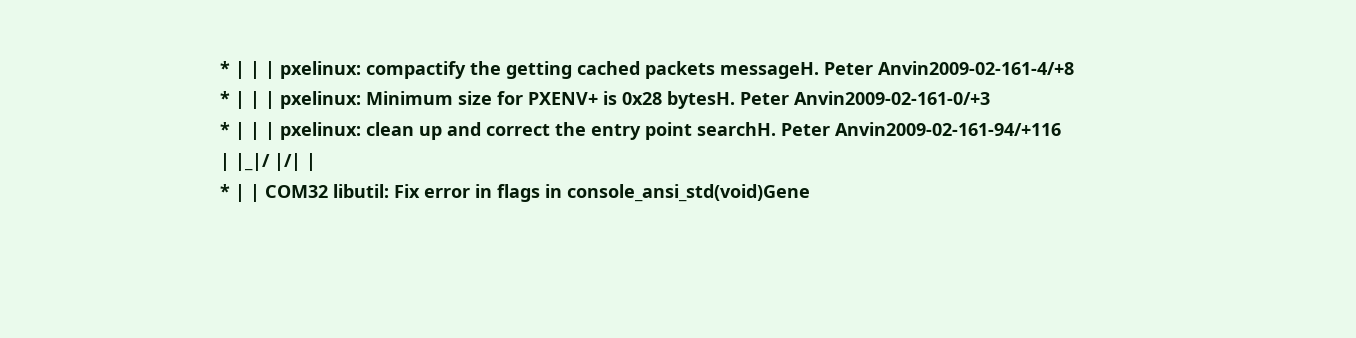* | | | pxelinux: compactify the getting cached packets messageH. Peter Anvin2009-02-161-4/+8
* | | | pxelinux: Minimum size for PXENV+ is 0x28 bytesH. Peter Anvin2009-02-161-0/+3
* | | | pxelinux: clean up and correct the entry point searchH. Peter Anvin2009-02-161-94/+116
| |_|/ |/| |
* | | COM32 libutil: Fix error in flags in console_ansi_std(void)Gene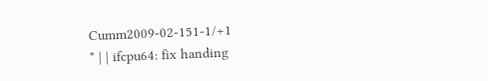Cumm2009-02-151-1/+1
* | | ifcpu64: fix handing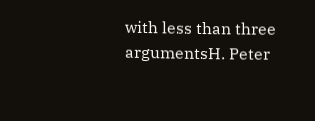with less than three argumentsH. Peter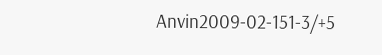Anvin2009-02-151-3/+5